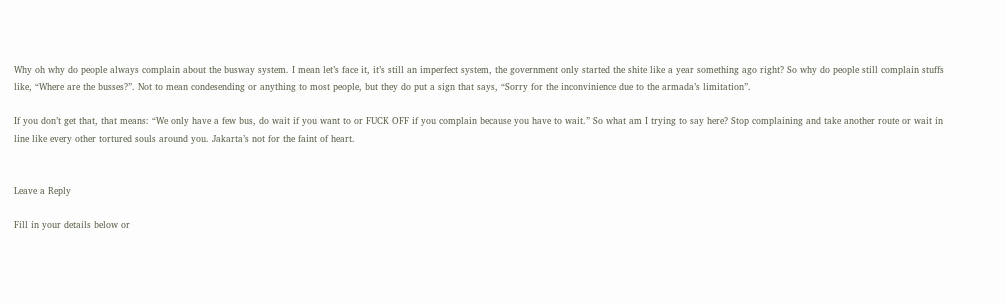Why oh why do people always complain about the busway system. I mean let’s face it, it’s still an imperfect system, the government only started the shite like a year something ago right? So why do people still complain stuffs like, “Where are the busses?”. Not to mean condesending or anything to most people, but they do put a sign that says, “Sorry for the inconvinience due to the armada’s limitation”.

If you don’t get that, that means: “We only have a few bus, do wait if you want to or FUCK OFF if you complain because you have to wait.” So what am I trying to say here? Stop complaining and take another route or wait in line like every other tortured souls around you. Jakarta’s not for the faint of heart.


Leave a Reply

Fill in your details below or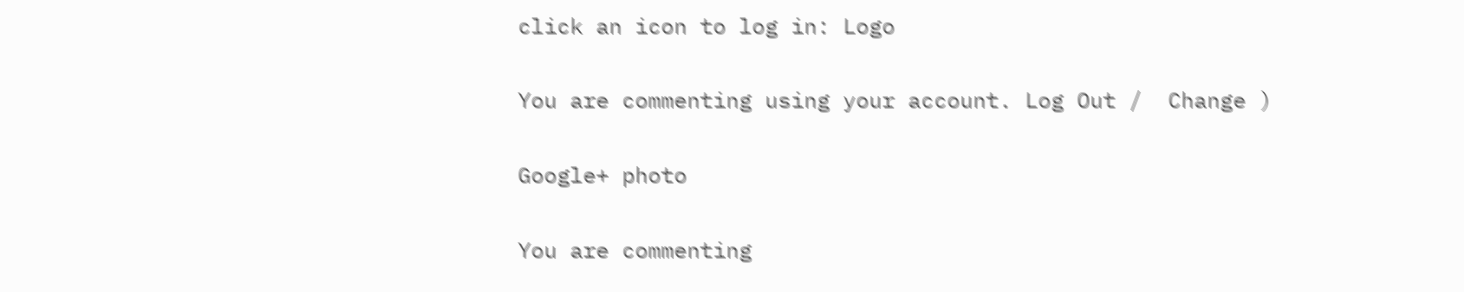click an icon to log in: Logo

You are commenting using your account. Log Out /  Change )

Google+ photo

You are commenting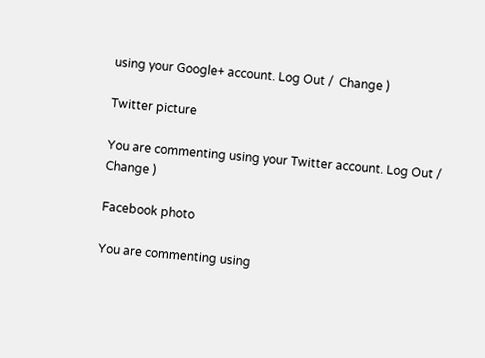using your Google+ account. Log Out /  Change )

Twitter picture

You are commenting using your Twitter account. Log Out /  Change )

Facebook photo

You are commenting using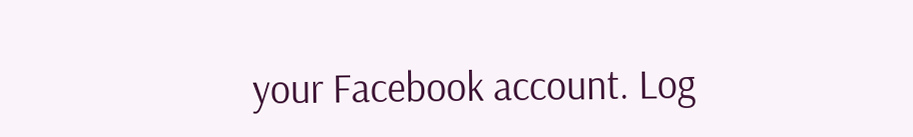your Facebook account. Log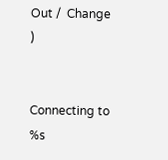Out /  Change )


Connecting to %s